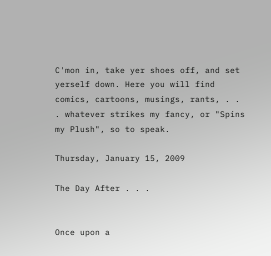C'mon in, take yer shoes off, and set yerself down. Here you will find comics, cartoons, musings, rants, . . . whatever strikes my fancy, or "Spins my Plush", so to speak.

Thursday, January 15, 2009

The Day After . . .


Once upon a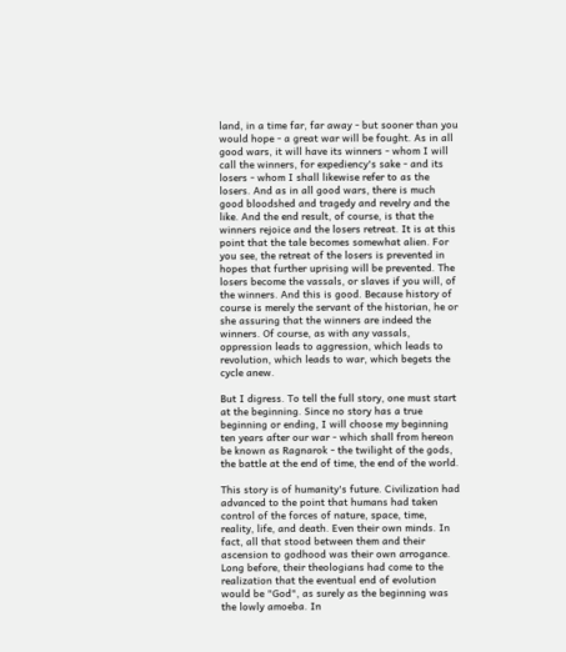land, in a time far, far away - but sooner than you would hope - a great war will be fought. As in all good wars, it will have its winners - whom I will call the winners, for expediency's sake - and its losers - whom I shall likewise refer to as the losers. And as in all good wars, there is much good bloodshed and tragedy and revelry and the like. And the end result, of course, is that the winners rejoice and the losers retreat. It is at this point that the tale becomes somewhat alien. For you see, the retreat of the losers is prevented in hopes that further uprising will be prevented. The losers become the vassals, or slaves if you will, of the winners. And this is good. Because history of course is merely the servant of the historian, he or she assuring that the winners are indeed the winners. Of course, as with any vassals, oppression leads to aggression, which leads to revolution, which leads to war, which begets the cycle anew.

But I digress. To tell the full story, one must start at the beginning. Since no story has a true beginning or ending, I will choose my beginning ten years after our war - which shall from hereon be known as Ragnarok - the twilight of the gods, the battle at the end of time, the end of the world.

This story is of humanity's future. Civilization had advanced to the point that humans had taken control of the forces of nature, space, time, reality, life, and death. Even their own minds. In fact, all that stood between them and their ascension to godhood was their own arrogance. Long before, their theologians had come to the realization that the eventual end of evolution would be "God", as surely as the beginning was the lowly amoeba. In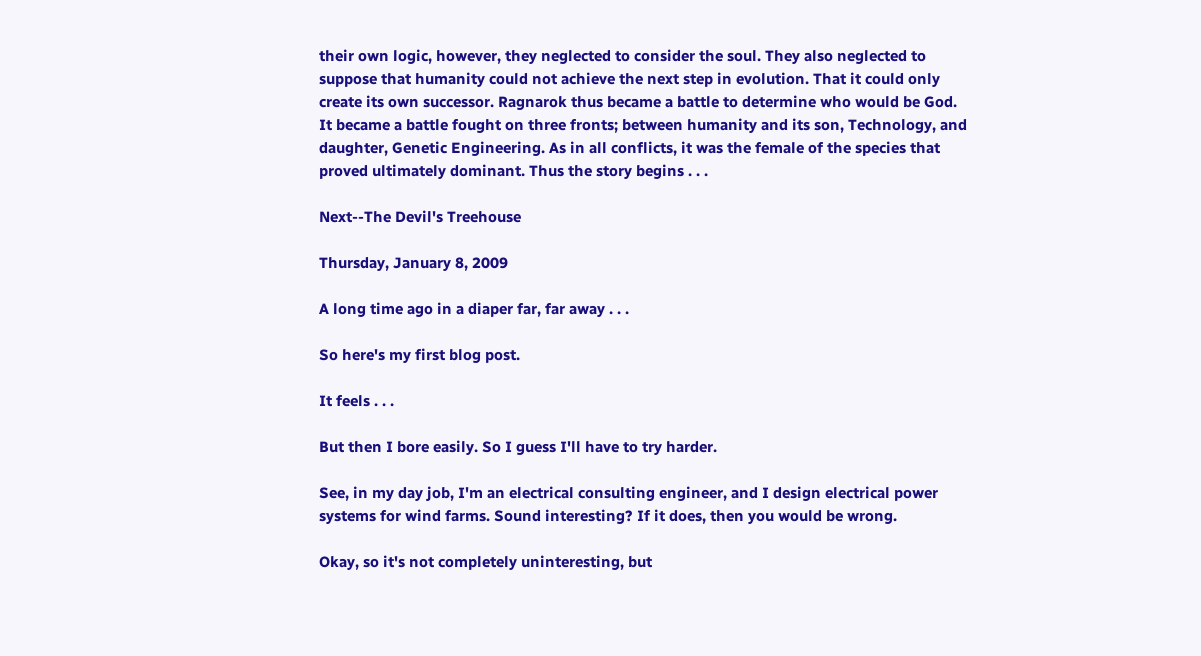their own logic, however, they neglected to consider the soul. They also neglected to suppose that humanity could not achieve the next step in evolution. That it could only create its own successor. Ragnarok thus became a battle to determine who would be God. It became a battle fought on three fronts; between humanity and its son, Technology, and daughter, Genetic Engineering. As in all conflicts, it was the female of the species that proved ultimately dominant. Thus the story begins . . .

Next--The Devil's Treehouse

Thursday, January 8, 2009

A long time ago in a diaper far, far away . . .

So here's my first blog post.

It feels . . .

But then I bore easily. So I guess I'll have to try harder.

See, in my day job, I'm an electrical consulting engineer, and I design electrical power systems for wind farms. Sound interesting? If it does, then you would be wrong.

Okay, so it's not completely uninteresting, but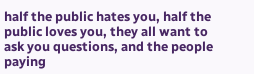half the public hates you, half the public loves you, they all want to ask you questions, and the people paying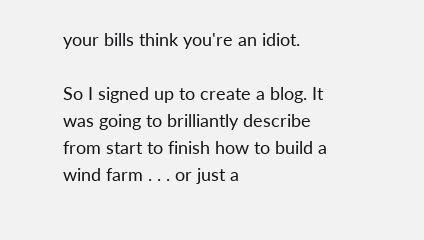your bills think you're an idiot.

So I signed up to create a blog. It was going to brilliantly describe from start to finish how to build a wind farm . . . or just a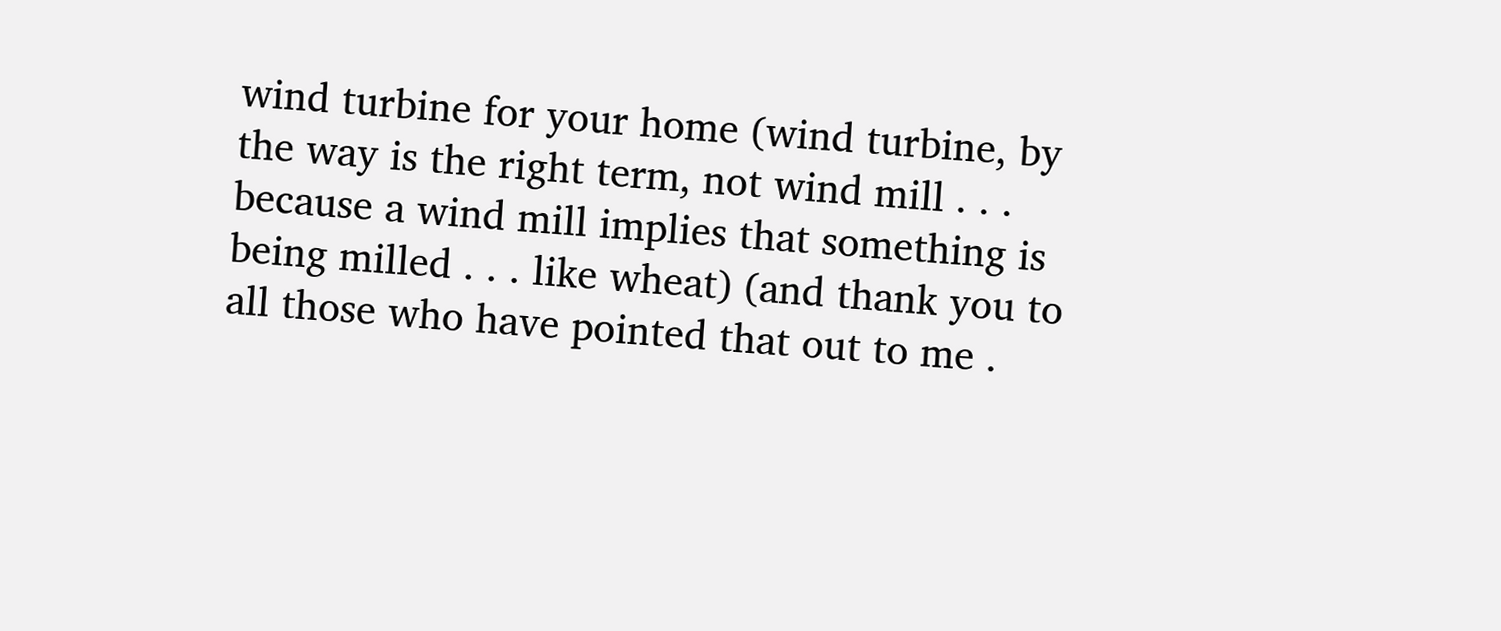wind turbine for your home (wind turbine, by the way is the right term, not wind mill . . . because a wind mill implies that something is being milled . . . like wheat) (and thank you to all those who have pointed that out to me .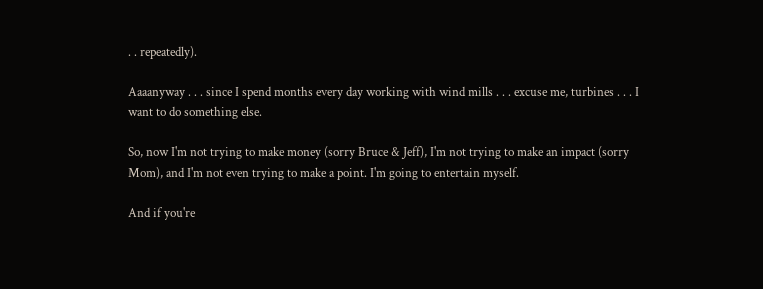. . repeatedly).

Aaaanyway . . . since I spend months every day working with wind mills . . . excuse me, turbines . . . I want to do something else.

So, now I'm not trying to make money (sorry Bruce & Jeff), I'm not trying to make an impact (sorry Mom), and I'm not even trying to make a point. I'm going to entertain myself.

And if you're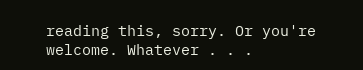reading this, sorry. Or you're welcome. Whatever . . .